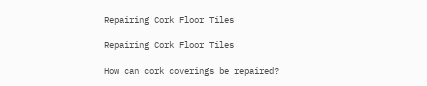Repairing Cork Floor Tiles

Repairing Cork Floor Tiles

How can cork coverings be repaired?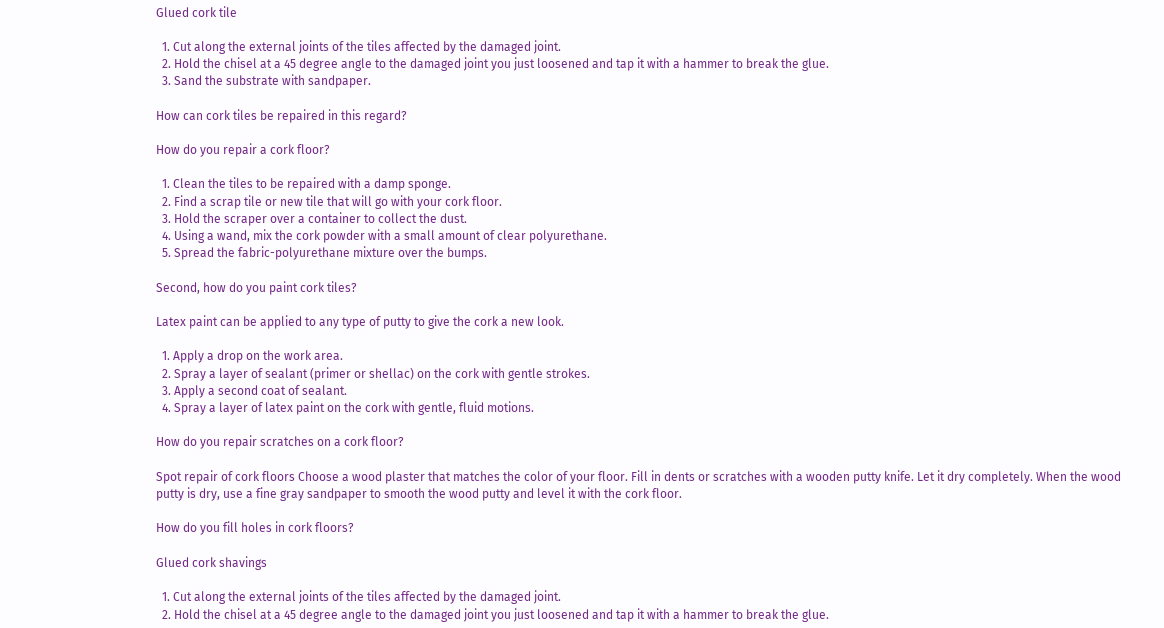Glued cork tile

  1. Cut along the external joints of the tiles affected by the damaged joint.
  2. Hold the chisel at a 45 degree angle to the damaged joint you just loosened and tap it with a hammer to break the glue.
  3. Sand the substrate with sandpaper.

How can cork tiles be repaired in this regard?

How do you repair a cork floor?

  1. Clean the tiles to be repaired with a damp sponge.
  2. Find a scrap tile or new tile that will go with your cork floor.
  3. Hold the scraper over a container to collect the dust.
  4. Using a wand, mix the cork powder with a small amount of clear polyurethane.
  5. Spread the fabric-polyurethane mixture over the bumps.

Second, how do you paint cork tiles?

Latex paint can be applied to any type of putty to give the cork a new look.

  1. Apply a drop on the work area.
  2. Spray a layer of sealant (primer or shellac) on the cork with gentle strokes.
  3. Apply a second coat of sealant.
  4. Spray a layer of latex paint on the cork with gentle, fluid motions.

How do you repair scratches on a cork floor?

Spot repair of cork floors Choose a wood plaster that matches the color of your floor. Fill in dents or scratches with a wooden putty knife. Let it dry completely. When the wood putty is dry, use a fine gray sandpaper to smooth the wood putty and level it with the cork floor.

How do you fill holes in cork floors?

Glued cork shavings

  1. Cut along the external joints of the tiles affected by the damaged joint.
  2. Hold the chisel at a 45 degree angle to the damaged joint you just loosened and tap it with a hammer to break the glue.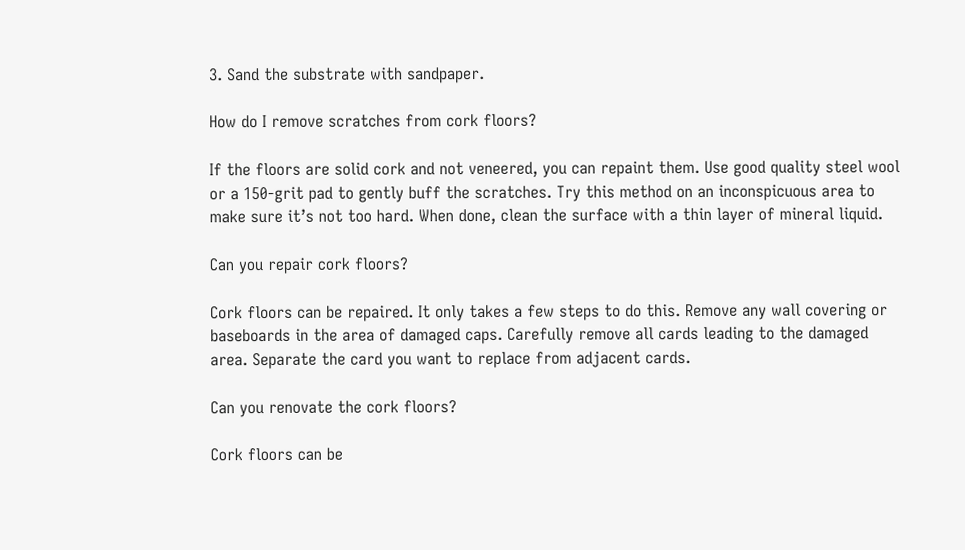3. Sand the substrate with sandpaper.

How do I remove scratches from cork floors?

If the floors are solid cork and not veneered, you can repaint them. Use good quality steel wool or a 150-grit pad to gently buff the scratches. Try this method on an inconspicuous area to make sure it’s not too hard. When done, clean the surface with a thin layer of mineral liquid.

Can you repair cork floors?

Cork floors can be repaired. It only takes a few steps to do this. Remove any wall covering or baseboards in the area of damaged caps. Carefully remove all cards leading to the damaged area. Separate the card you want to replace from adjacent cards.

Can you renovate the cork floors?

Cork floors can be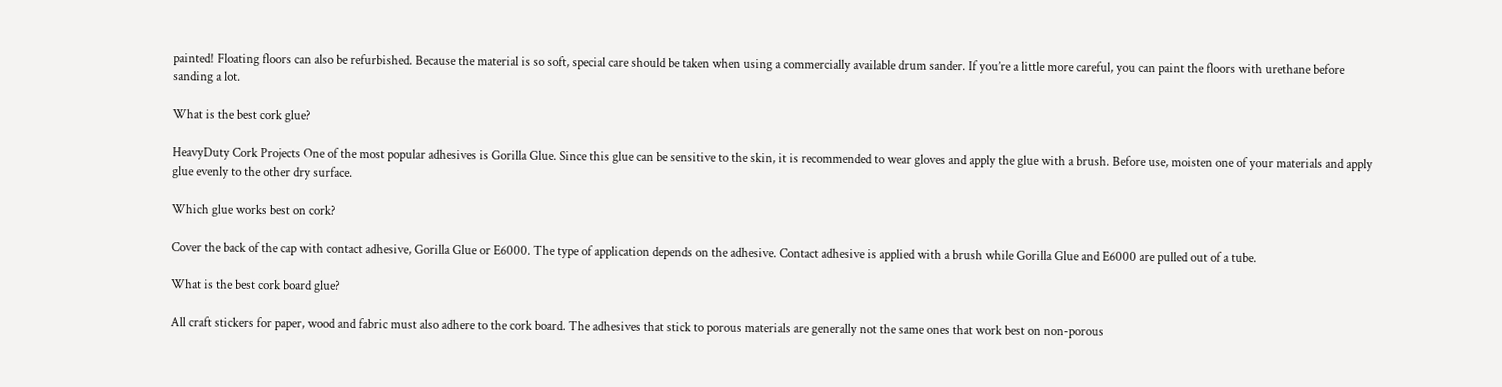painted! Floating floors can also be refurbished. Because the material is so soft, special care should be taken when using a commercially available drum sander. If you’re a little more careful, you can paint the floors with urethane before sanding a lot.

What is the best cork glue?

HeavyDuty Cork Projects One of the most popular adhesives is Gorilla Glue. Since this glue can be sensitive to the skin, it is recommended to wear gloves and apply the glue with a brush. Before use, moisten one of your materials and apply glue evenly to the other dry surface.

Which glue works best on cork?

Cover the back of the cap with contact adhesive, Gorilla Glue or E6000. The type of application depends on the adhesive. Contact adhesive is applied with a brush while Gorilla Glue and E6000 are pulled out of a tube.

What is the best cork board glue?

All craft stickers for paper, wood and fabric must also adhere to the cork board. The adhesives that stick to porous materials are generally not the same ones that work best on non-porous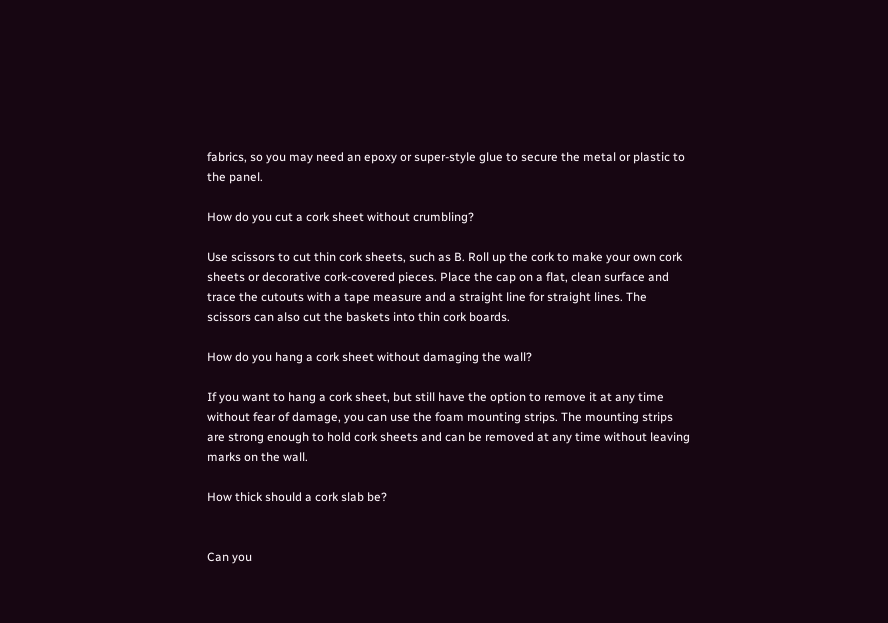fabrics, so you may need an epoxy or super-style glue to secure the metal or plastic to the panel.

How do you cut a cork sheet without crumbling?

Use scissors to cut thin cork sheets, such as B. Roll up the cork to make your own cork sheets or decorative cork-covered pieces. Place the cap on a flat, clean surface and trace the cutouts with a tape measure and a straight line for straight lines. The scissors can also cut the baskets into thin cork boards.

How do you hang a cork sheet without damaging the wall?

If you want to hang a cork sheet, but still have the option to remove it at any time without fear of damage, you can use the foam mounting strips. The mounting strips are strong enough to hold cork sheets and can be removed at any time without leaving marks on the wall.

How thick should a cork slab be?


Can you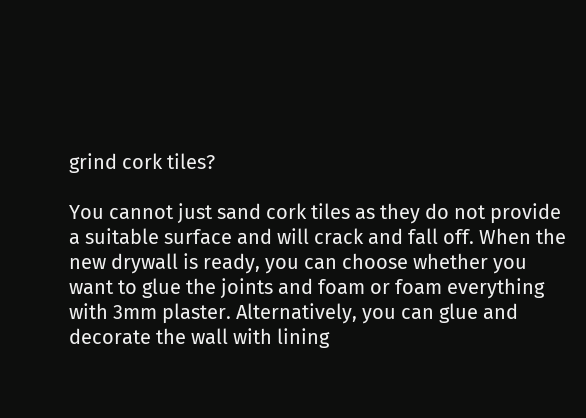grind cork tiles?

You cannot just sand cork tiles as they do not provide a suitable surface and will crack and fall off. When the new drywall is ready, you can choose whether you want to glue the joints and foam or foam everything with 3mm plaster. Alternatively, you can glue and decorate the wall with lining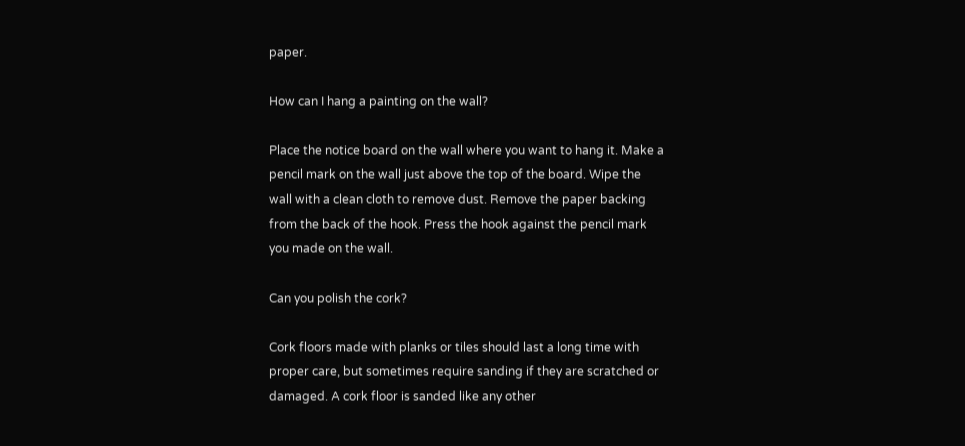paper.

How can I hang a painting on the wall?

Place the notice board on the wall where you want to hang it. Make a pencil mark on the wall just above the top of the board. Wipe the wall with a clean cloth to remove dust. Remove the paper backing from the back of the hook. Press the hook against the pencil mark you made on the wall.

Can you polish the cork?

Cork floors made with planks or tiles should last a long time with proper care, but sometimes require sanding if they are scratched or damaged. A cork floor is sanded like any other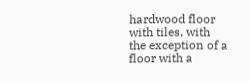hardwood floor with tiles, with the exception of a floor with a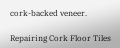cork-backed veneer.

Repairing Cork Floor Tiles